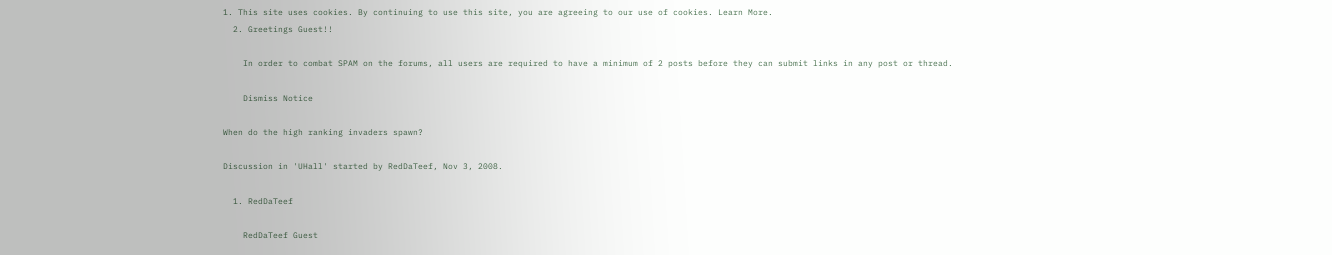1. This site uses cookies. By continuing to use this site, you are agreeing to our use of cookies. Learn More.
  2. Greetings Guest!!

    In order to combat SPAM on the forums, all users are required to have a minimum of 2 posts before they can submit links in any post or thread.

    Dismiss Notice

When do the high ranking invaders spawn?

Discussion in 'UHall' started by RedDaTeef, Nov 3, 2008.

  1. RedDaTeef

    RedDaTeef Guest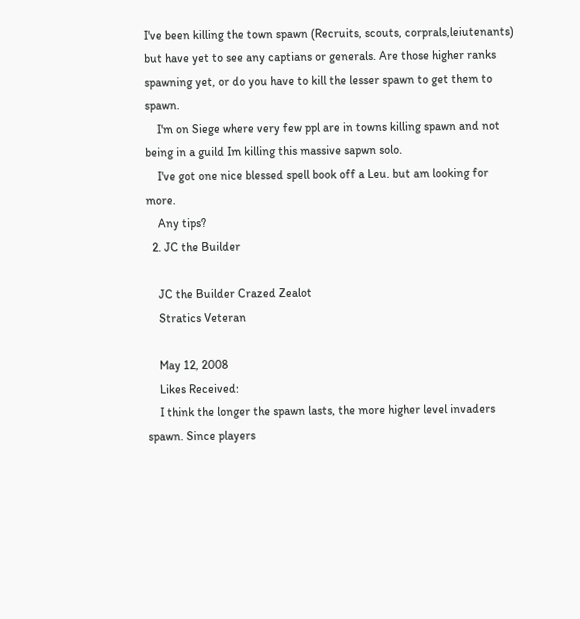I've been killing the town spawn (Recruits, scouts, corprals,leiutenants) but have yet to see any captians or generals. Are those higher ranks spawning yet, or do you have to kill the lesser spawn to get them to spawn.
    I'm on Siege where very few ppl are in towns killing spawn and not being in a guild Im killing this massive sapwn solo.
    I've got one nice blessed spell book off a Leu. but am looking for more.
    Any tips?
  2. JC the Builder

    JC the Builder Crazed Zealot
    Stratics Veteran

    May 12, 2008
    Likes Received:
    I think the longer the spawn lasts, the more higher level invaders spawn. Since players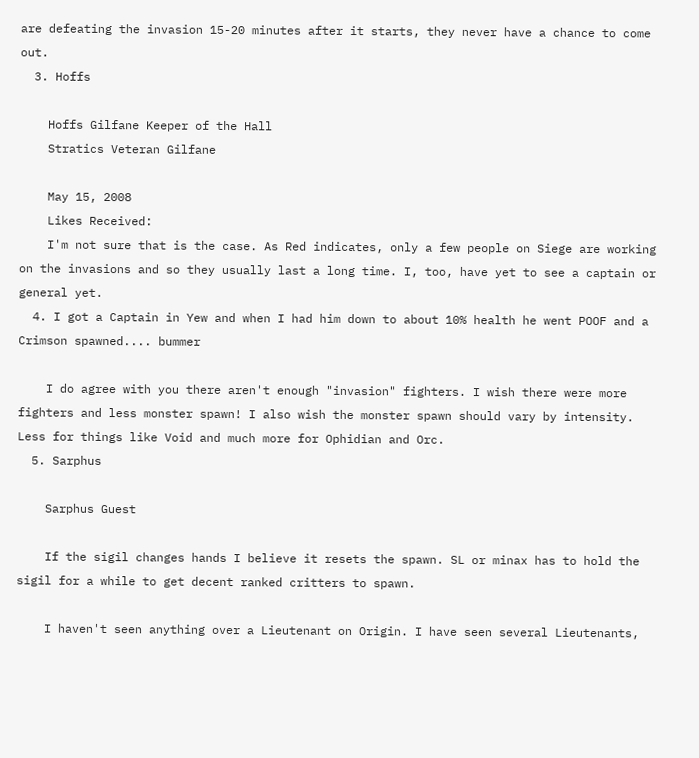are defeating the invasion 15-20 minutes after it starts, they never have a chance to come out.
  3. Hoffs

    Hoffs Gilfane Keeper of the Hall
    Stratics Veteran Gilfane

    May 15, 2008
    Likes Received:
    I'm not sure that is the case. As Red indicates, only a few people on Siege are working on the invasions and so they usually last a long time. I, too, have yet to see a captain or general yet.
  4. I got a Captain in Yew and when I had him down to about 10% health he went POOF and a Crimson spawned.... bummer

    I do agree with you there aren't enough "invasion" fighters. I wish there were more fighters and less monster spawn! I also wish the monster spawn should vary by intensity. Less for things like Void and much more for Ophidian and Orc.
  5. Sarphus

    Sarphus Guest

    If the sigil changes hands I believe it resets the spawn. SL or minax has to hold the sigil for a while to get decent ranked critters to spawn.

    I haven't seen anything over a Lieutenant on Origin. I have seen several Lieutenants,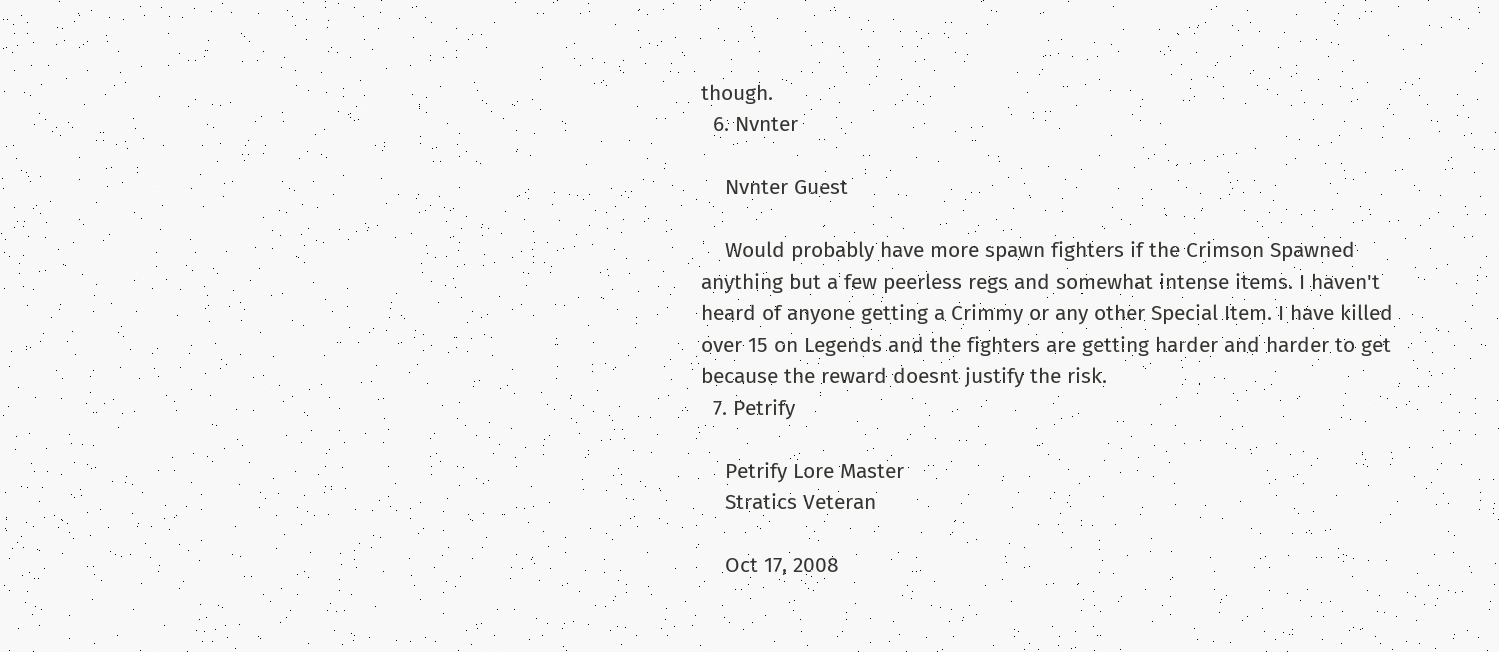though.
  6. Nvnter

    Nvnter Guest

    Would probably have more spawn fighters if the Crimson Spawned anything but a few peerless regs and somewhat intense items. I haven't heard of anyone getting a Crimmy or any other Special Item. I have killed over 15 on Legends and the fighters are getting harder and harder to get because the reward doesnt justify the risk.
  7. Petrify

    Petrify Lore Master
    Stratics Veteran

    Oct 17, 2008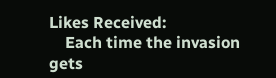Likes Received:
    Each time the invasion gets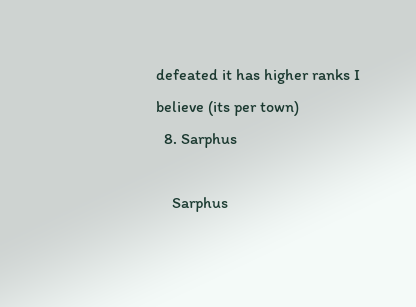defeated it has higher ranks I believe (its per town)
  8. Sarphus

    Sarphus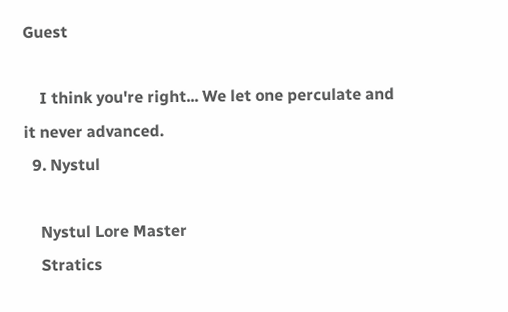Guest

    I think you're right... We let one perculate and it never advanced.
  9. Nystul

    Nystul Lore Master
    Stratics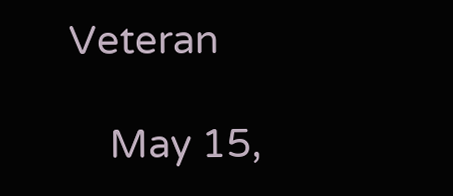Veteran

    May 15,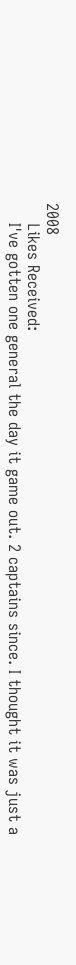2008
    Likes Received:
    I've gotten one general the day it game out. 2 captains since. I thought it was just a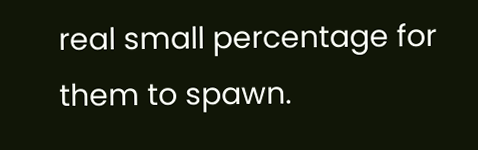real small percentage for them to spawn.